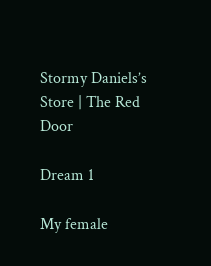Stormy Daniels’s Store | The Red Door

Dream 1

My female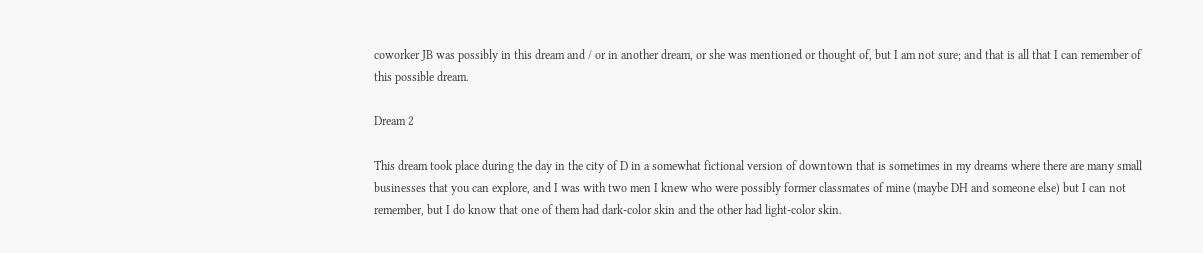coworker JB was possibly in this dream and / or in another dream, or she was mentioned or thought of, but I am not sure; and that is all that I can remember of this possible dream.

Dream 2

This dream took place during the day in the city of D in a somewhat fictional version of downtown that is sometimes in my dreams where there are many small businesses that you can explore, and I was with two men I knew who were possibly former classmates of mine (maybe DH and someone else) but I can not remember, but I do know that one of them had dark-color skin and the other had light-color skin.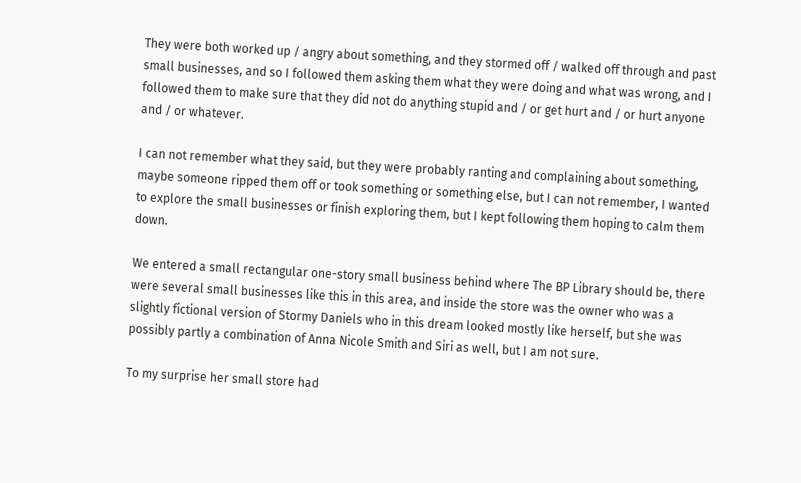They were both worked up / angry about something, and they stormed off / walked off through and past small businesses, and so I followed them asking them what they were doing and what was wrong, and I followed them to make sure that they did not do anything stupid and / or get hurt and / or hurt anyone and / or whatever.

I can not remember what they said, but they were probably ranting and complaining about something, maybe someone ripped them off or took something or something else, but I can not remember, I wanted to explore the small businesses or finish exploring them, but I kept following them hoping to calm them down.

We entered a small rectangular one-story small business behind where The BP Library should be, there were several small businesses like this in this area, and inside the store was the owner who was a slightly fictional version of Stormy Daniels who in this dream looked mostly like herself, but she was possibly partly a combination of Anna Nicole Smith and Siri as well, but I am not sure.

To my surprise her small store had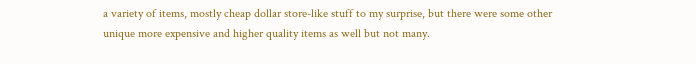a variety of items, mostly cheap dollar store-like stuff to my surprise, but there were some other unique more expensive and higher quality items as well but not many.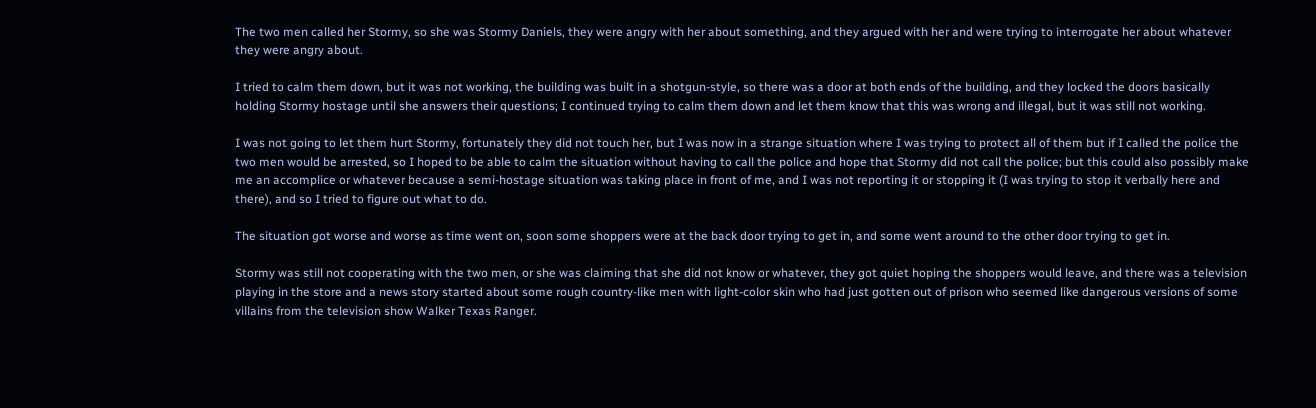The two men called her Stormy, so she was Stormy Daniels, they were angry with her about something, and they argued with her and were trying to interrogate her about whatever they were angry about.

I tried to calm them down, but it was not working, the building was built in a shotgun-style, so there was a door at both ends of the building, and they locked the doors basically holding Stormy hostage until she answers their questions; I continued trying to calm them down and let them know that this was wrong and illegal, but it was still not working.

I was not going to let them hurt Stormy, fortunately they did not touch her, but I was now in a strange situation where I was trying to protect all of them but if I called the police the two men would be arrested, so I hoped to be able to calm the situation without having to call the police and hope that Stormy did not call the police; but this could also possibly make me an accomplice or whatever because a semi-hostage situation was taking place in front of me, and I was not reporting it or stopping it (I was trying to stop it verbally here and there), and so I tried to figure out what to do.

The situation got worse and worse as time went on, soon some shoppers were at the back door trying to get in, and some went around to the other door trying to get in.

Stormy was still not cooperating with the two men, or she was claiming that she did not know or whatever, they got quiet hoping the shoppers would leave, and there was a television playing in the store and a news story started about some rough country-like men with light-color skin who had just gotten out of prison who seemed like dangerous versions of some villains from the television show Walker Texas Ranger.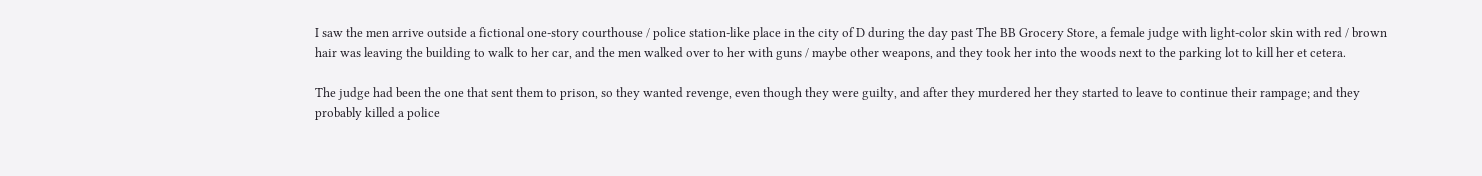I saw the men arrive outside a fictional one-story courthouse / police station-like place in the city of D during the day past The BB Grocery Store, a female judge with light-color skin with red / brown hair was leaving the building to walk to her car, and the men walked over to her with guns / maybe other weapons, and they took her into the woods next to the parking lot to kill her et cetera.

The judge had been the one that sent them to prison, so they wanted revenge, even though they were guilty, and after they murdered her they started to leave to continue their rampage; and they probably killed a police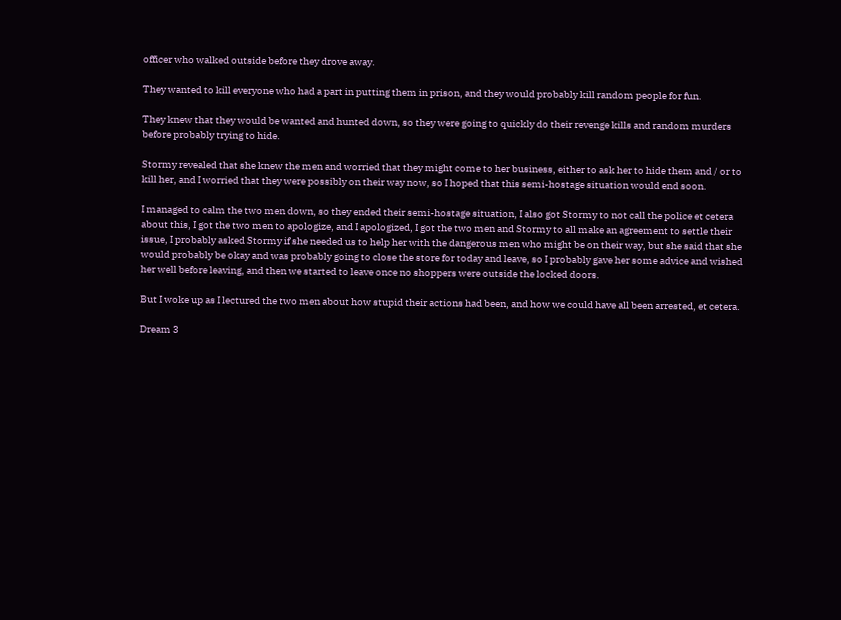officer who walked outside before they drove away.

They wanted to kill everyone who had a part in putting them in prison, and they would probably kill random people for fun.

They knew that they would be wanted and hunted down, so they were going to quickly do their revenge kills and random murders before probably trying to hide.

Stormy revealed that she knew the men and worried that they might come to her business, either to ask her to hide them and / or to kill her, and I worried that they were possibly on their way now, so I hoped that this semi-hostage situation would end soon.

I managed to calm the two men down, so they ended their semi-hostage situation, I also got Stormy to not call the police et cetera about this, I got the two men to apologize, and I apologized, I got the two men and Stormy to all make an agreement to settle their issue, I probably asked Stormy if she needed us to help her with the dangerous men who might be on their way, but she said that she would probably be okay and was probably going to close the store for today and leave, so I probably gave her some advice and wished her well before leaving, and then we started to leave once no shoppers were outside the locked doors.

But I woke up as I lectured the two men about how stupid their actions had been, and how we could have all been arrested, et cetera.

Dream 3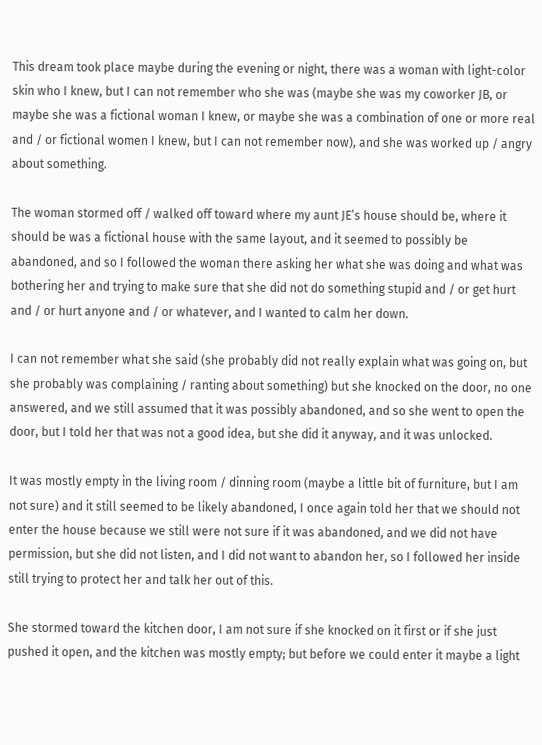This dream took place maybe during the evening or night, there was a woman with light-color skin who I knew, but I can not remember who she was (maybe she was my coworker JB, or maybe she was a fictional woman I knew, or maybe she was a combination of one or more real and / or fictional women I knew, but I can not remember now), and she was worked up / angry about something.

The woman stormed off / walked off toward where my aunt JE’s house should be, where it should be was a fictional house with the same layout, and it seemed to possibly be abandoned, and so I followed the woman there asking her what she was doing and what was bothering her and trying to make sure that she did not do something stupid and / or get hurt and / or hurt anyone and / or whatever, and I wanted to calm her down.

I can not remember what she said (she probably did not really explain what was going on, but she probably was complaining / ranting about something) but she knocked on the door, no one answered, and we still assumed that it was possibly abandoned, and so she went to open the door, but I told her that was not a good idea, but she did it anyway, and it was unlocked.

It was mostly empty in the living room / dinning room (maybe a little bit of furniture, but I am not sure) and it still seemed to be likely abandoned, I once again told her that we should not enter the house because we still were not sure if it was abandoned, and we did not have permission, but she did not listen, and I did not want to abandon her, so I followed her inside still trying to protect her and talk her out of this.

She stormed toward the kitchen door, I am not sure if she knocked on it first or if she just pushed it open, and the kitchen was mostly empty; but before we could enter it maybe a light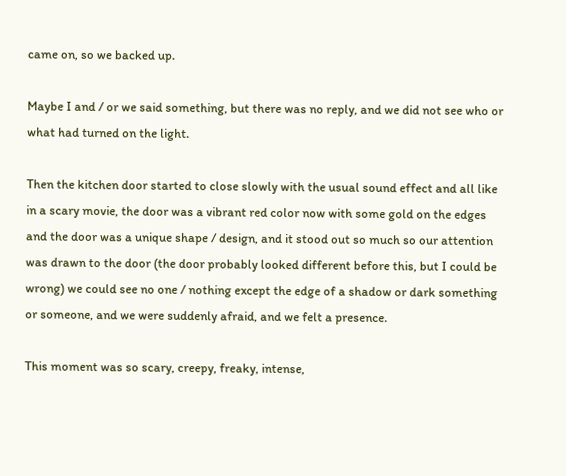came on, so we backed up.

Maybe I and / or we said something, but there was no reply, and we did not see who or what had turned on the light.

Then the kitchen door started to close slowly with the usual sound effect and all like in a scary movie, the door was a vibrant red color now with some gold on the edges and the door was a unique shape / design, and it stood out so much so our attention was drawn to the door (the door probably looked different before this, but I could be wrong) we could see no one / nothing except the edge of a shadow or dark something or someone, and we were suddenly afraid, and we felt a presence.

This moment was so scary, creepy, freaky, intense,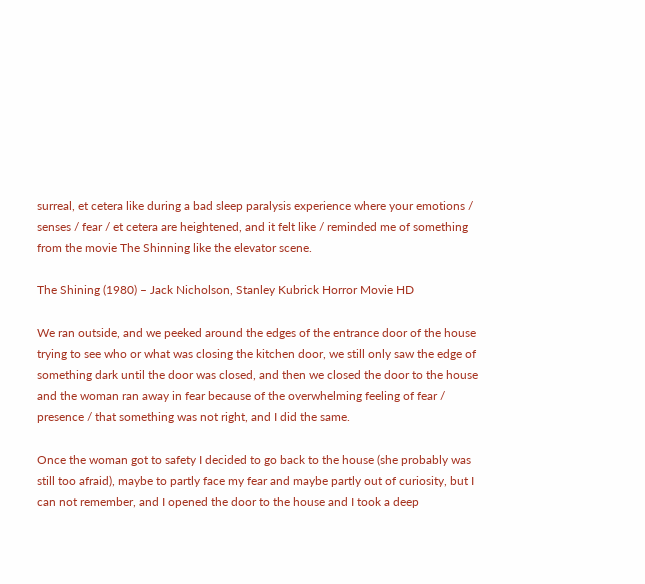surreal, et cetera like during a bad sleep paralysis experience where your emotions / senses / fear / et cetera are heightened, and it felt like / reminded me of something from the movie The Shinning like the elevator scene.

The Shining (1980) – Jack Nicholson, Stanley Kubrick Horror Movie HD

We ran outside, and we peeked around the edges of the entrance door of the house trying to see who or what was closing the kitchen door, we still only saw the edge of something dark until the door was closed, and then we closed the door to the house and the woman ran away in fear because of the overwhelming feeling of fear / presence / that something was not right, and I did the same.

Once the woman got to safety I decided to go back to the house (she probably was still too afraid), maybe to partly face my fear and maybe partly out of curiosity, but I can not remember, and I opened the door to the house and I took a deep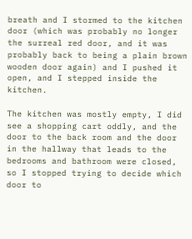breath and I stormed to the kitchen door (which was probably no longer the surreal red door, and it was probably back to being a plain brown wooden door again) and I pushed it open, and I stepped inside the kitchen.

The kitchen was mostly empty, I did see a shopping cart oddly, and the door to the back room and the door in the hallway that leads to the bedrooms and bathroom were closed, so I stopped trying to decide which door to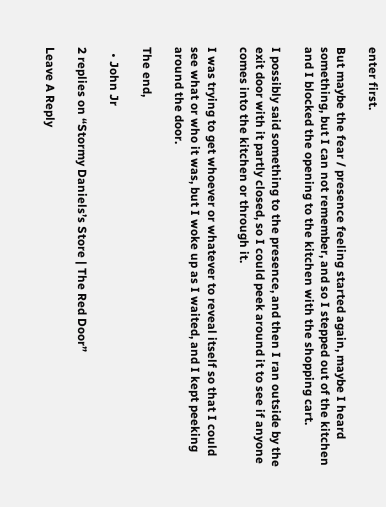enter first.

But maybe the fear / presence feeling started again, maybe I heard something, but I can not remember, and so I stepped out of the kitchen and I blocked the opening to the kitchen with the shopping cart.

I possibly said something to the presence, and then I ran outside by the exit door with it partly closed, so I could peek around it to see if anyone comes into the kitchen or through it.

I was trying to get whoever or whatever to reveal itself so that I could see what or who it was, but I woke up as I waited, and I kept peeking around the door.

The end,

  • John Jr

2 replies on “Stormy Daniels’s Store | The Red Door”

Leave A Reply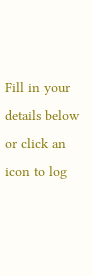Fill in your details below or click an icon to log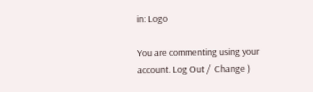in: Logo

You are commenting using your account. Log Out /  Change )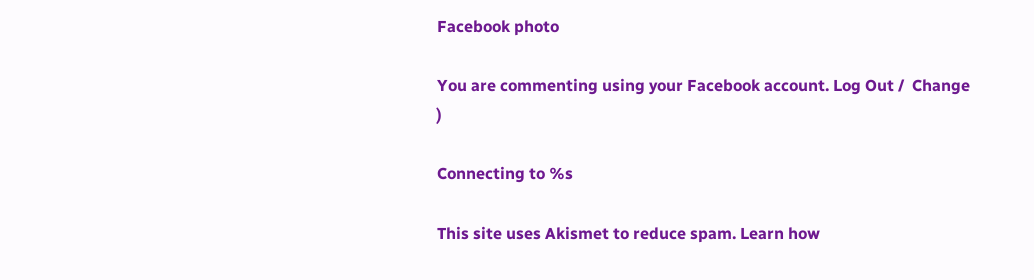Facebook photo

You are commenting using your Facebook account. Log Out /  Change )

Connecting to %s

This site uses Akismet to reduce spam. Learn how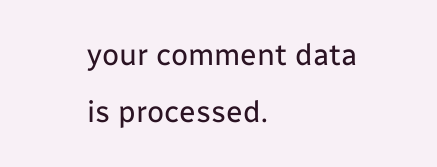your comment data is processed.